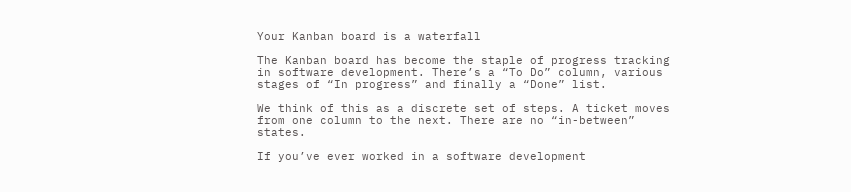Your Kanban board is a waterfall

The Kanban board has become the staple of progress tracking in software development. There’s a “To Do” column, various stages of “In progress” and finally a “Done” list.

We think of this as a discrete set of steps. A ticket moves from one column to the next. There are no “in-between” states.

If you’ve ever worked in a software development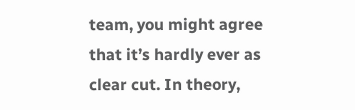team, you might agree that it’s hardly ever as clear cut. In theory,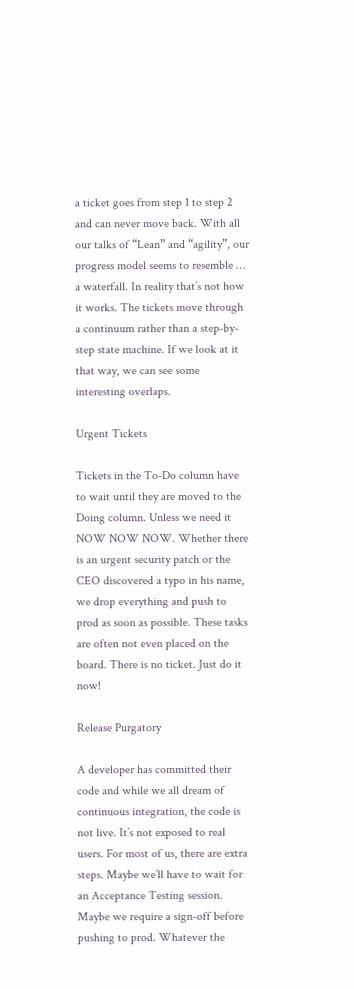a ticket goes from step 1 to step 2 and can never move back. With all our talks of “Lean” and “agility”, our progress model seems to resemble … a waterfall. In reality that’s not how it works. The tickets move through a continuum rather than a step-by-step state machine. If we look at it that way, we can see some interesting overlaps.

Urgent Tickets

Tickets in the To-Do column have to wait until they are moved to the Doing column. Unless we need it NOW NOW NOW. Whether there is an urgent security patch or the CEO discovered a typo in his name, we drop everything and push to prod as soon as possible. These tasks are often not even placed on the board. There is no ticket. Just do it now!

Release Purgatory

A developer has committed their code and while we all dream of continuous integration, the code is not live. It’s not exposed to real users. For most of us, there are extra steps. Maybe we’ll have to wait for an Acceptance Testing session. Maybe we require a sign-off before pushing to prod. Whatever the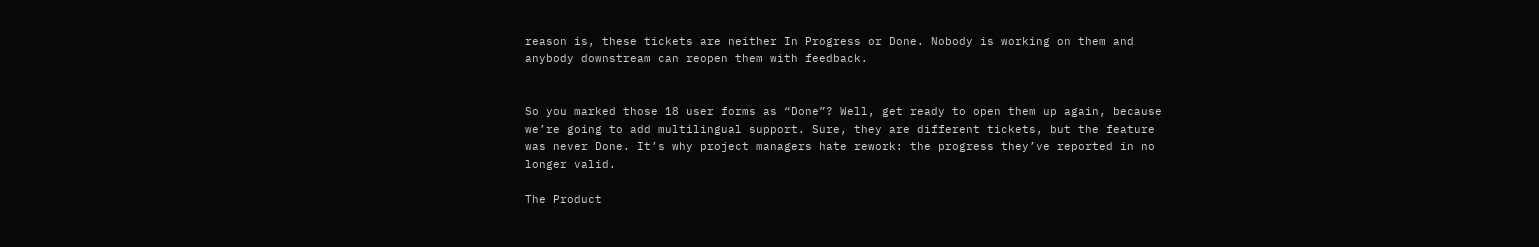reason is, these tickets are neither In Progress or Done. Nobody is working on them and anybody downstream can reopen them with feedback.


So you marked those 18 user forms as “Done”? Well, get ready to open them up again, because we’re going to add multilingual support. Sure, they are different tickets, but the feature was never Done. It’s why project managers hate rework: the progress they’ve reported in no longer valid.

The Product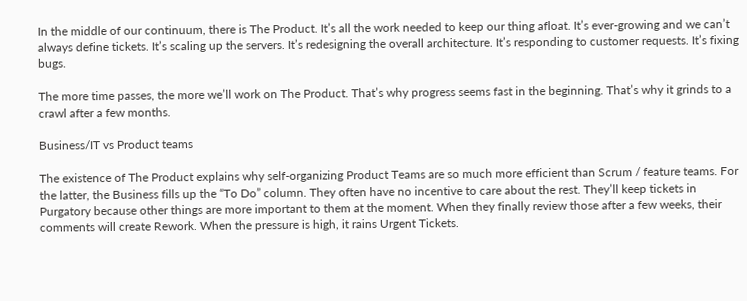In the middle of our continuum, there is The Product. It’s all the work needed to keep our thing afloat. It’s ever-growing and we can’t always define tickets. It’s scaling up the servers. It’s redesigning the overall architecture. It’s responding to customer requests. It’s fixing bugs.

The more time passes, the more we’ll work on The Product. That’s why progress seems fast in the beginning. That’s why it grinds to a crawl after a few months.

Business/IT vs Product teams

The existence of The Product explains why self-organizing Product Teams are so much more efficient than Scrum / feature teams. For the latter, the Business fills up the “To Do” column. They often have no incentive to care about the rest. They’ll keep tickets in Purgatory because other things are more important to them at the moment. When they finally review those after a few weeks, their comments will create Rework. When the pressure is high, it rains Urgent Tickets.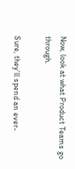Now, look at what Product Teams go through.

Sure, they’ll spend an ever-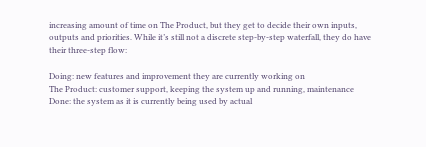increasing amount of time on The Product, but they get to decide their own inputs, outputs and priorities. While it’s still not a discrete step-by-step waterfall, they do have their three-step flow:

Doing: new features and improvement they are currently working on
The Product: customer support, keeping the system up and running, maintenance
Done: the system as it is currently being used by actual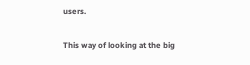users.

This way of looking at the big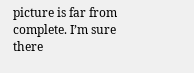picture is far from complete. I’m sure there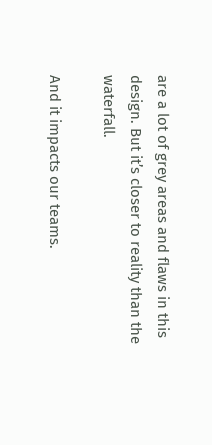are a lot of grey areas and flaws in this design. But it’s closer to reality than the waterfall.

And it impacts our teams.